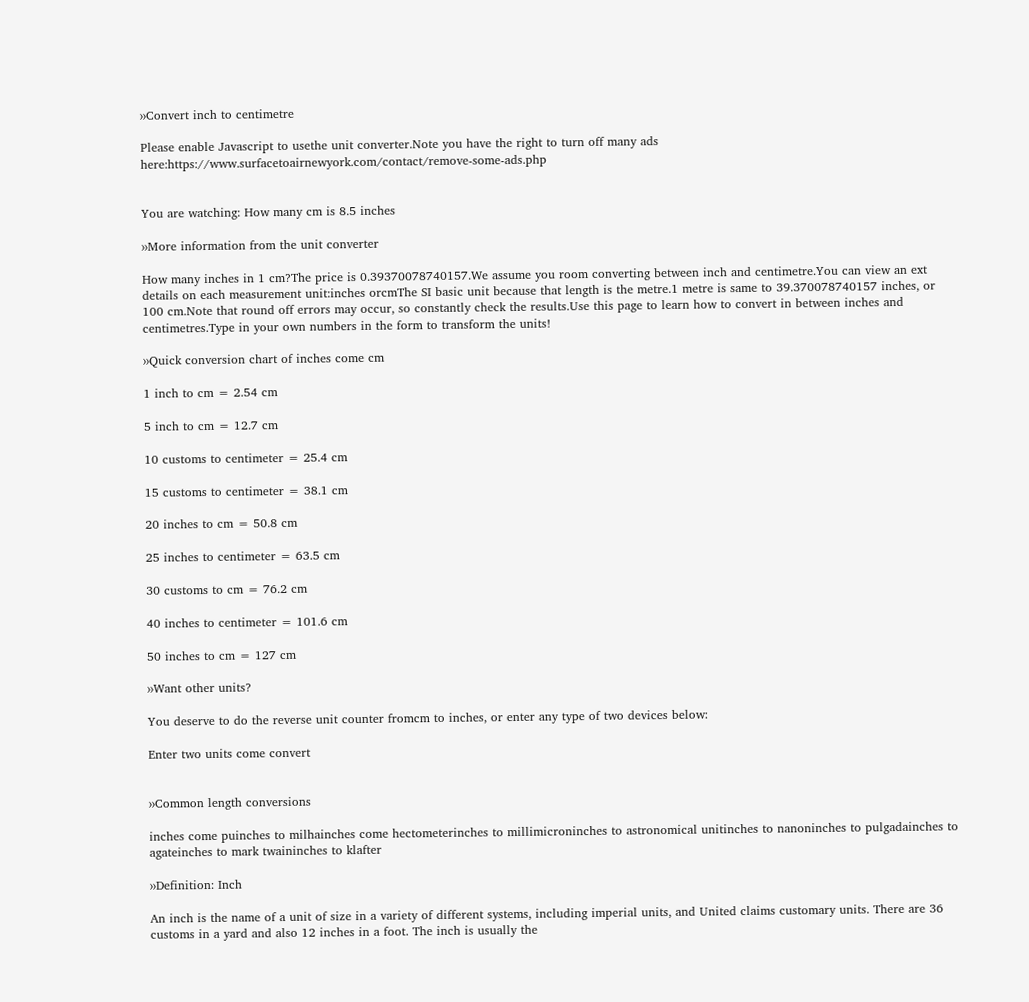››Convert inch to centimetre

Please enable Javascript to usethe unit converter.Note you have the right to turn off many ads here:https://www.surfacetoairnewyork.com/contact/remove-some-ads.php


You are watching: How many cm is 8.5 inches

››More information from the unit converter

How many inches in 1 cm?The price is 0.39370078740157.We assume you room converting between inch and centimetre.You can view an ext details on each measurement unit:inches orcmThe SI basic unit because that length is the metre.1 metre is same to 39.370078740157 inches, or 100 cm.Note that round off errors may occur, so constantly check the results.Use this page to learn how to convert in between inches and centimetres.Type in your own numbers in the form to transform the units!

››Quick conversion chart of inches come cm

1 inch to cm = 2.54 cm

5 inch to cm = 12.7 cm

10 customs to centimeter = 25.4 cm

15 customs to centimeter = 38.1 cm

20 inches to cm = 50.8 cm

25 inches to centimeter = 63.5 cm

30 customs to cm = 76.2 cm

40 inches to centimeter = 101.6 cm

50 inches to cm = 127 cm

››Want other units?

You deserve to do the reverse unit counter fromcm to inches, or enter any type of two devices below:

Enter two units come convert


››Common length conversions

inches come puinches to milhainches come hectometerinches to millimicroninches to astronomical unitinches to nanoninches to pulgadainches to agateinches to mark twaininches to klafter

››Definition: Inch

An inch is the name of a unit of size in a variety of different systems, including imperial units, and United claims customary units. There are 36 customs in a yard and also 12 inches in a foot. The inch is usually the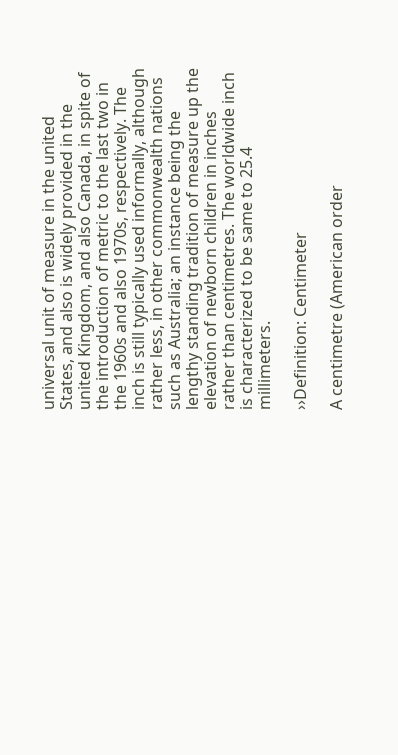universal unit of measure in the united States, and also is widely provided in the united Kingdom, and also Canada, in spite of the introduction of metric to the last two in the 1960s and also 1970s, respectively. The inch is still typically used informally, although rather less, in other commonwealth nations such as Australia; an instance being the lengthy standing tradition of measure up the elevation of newborn children in inches rather than centimetres. The worldwide inch is characterized to be same to 25.4 millimeters.

››Definition: Centimeter

A centimetre (American order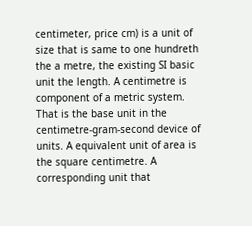centimeter, price cm) is a unit of size that is same to one hundreth the a metre, the existing SI basic unit the length. A centimetre is component of a metric system. That is the base unit in the centimetre-gram-second device of units. A equivalent unit of area is the square centimetre. A corresponding unit that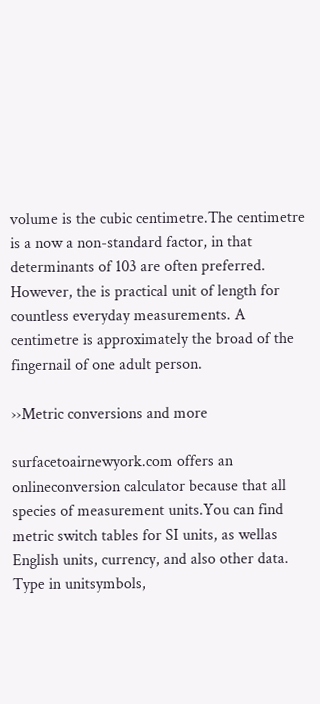volume is the cubic centimetre.The centimetre is a now a non-standard factor, in that determinants of 103 are often preferred. However, the is practical unit of length for countless everyday measurements. A centimetre is approximately the broad of the fingernail of one adult person.

››Metric conversions and more

surfacetoairnewyork.com offers an onlineconversion calculator because that all species of measurement units.You can find metric switch tables for SI units, as wellas English units, currency, and also other data. Type in unitsymbols,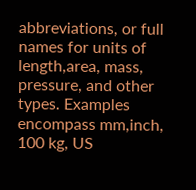abbreviations, or full names for units of length,area, mass, pressure, and other types. Examples encompass mm,inch, 100 kg, US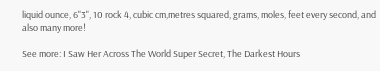liquid ounce, 6"3", 10 rock 4, cubic cm,metres squared, grams, moles, feet every second, and also many more!

See more: I Saw Her Across The World Super Secret, The Darkest Hours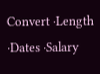Convert ·Length ·Dates ·Salary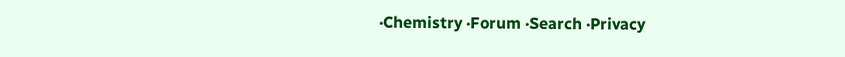·Chemistry ·Forum ·Search ·Privacy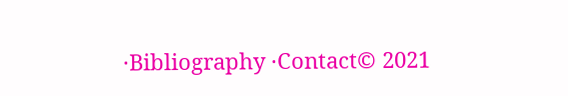·Bibliography ·Contact© 2021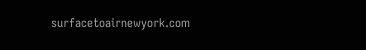surfacetoairnewyork.com